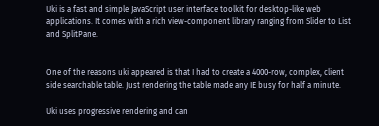Uki is a fast and simple JavaScript user interface toolkit for desktop-like web applications. It comes with a rich view-component library ranging from Slider to List and SplitPane.


One of the reasons uki appeared is that I had to create a 4000-row, complex, client side searchable table. Just rendering the table made any IE busy for half a minute.

Uki uses progressive rendering and can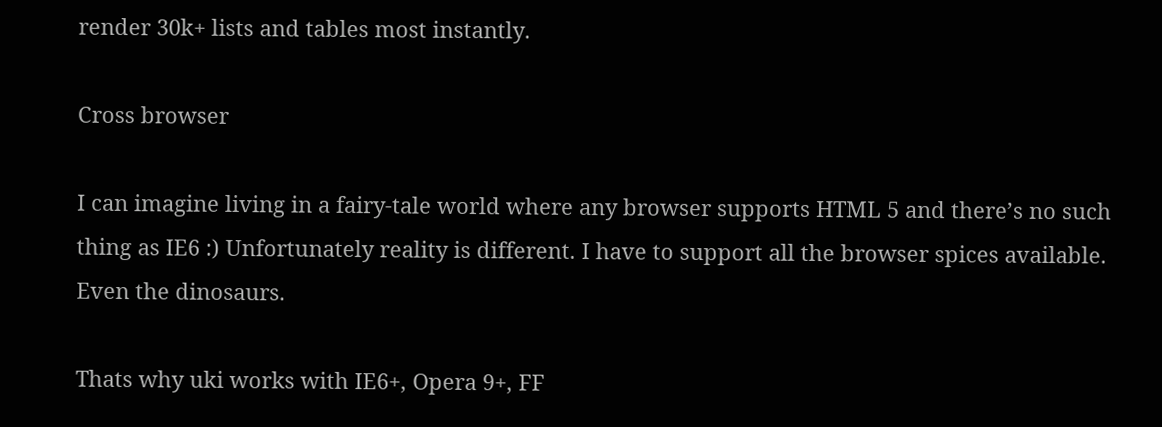render 30k+ lists and tables most instantly.

Cross browser

I can imagine living in a fairy-tale world where any browser supports HTML 5 and there’s no such thing as IE6 :) Unfortunately reality is different. I have to support all the browser spices available. Even the dinosaurs.

Thats why uki works with IE6+, Opera 9+, FF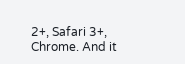2+, Safari 3+, Chrome. And it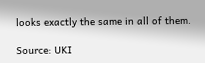looks exactly the same in all of them.

Source: UKI